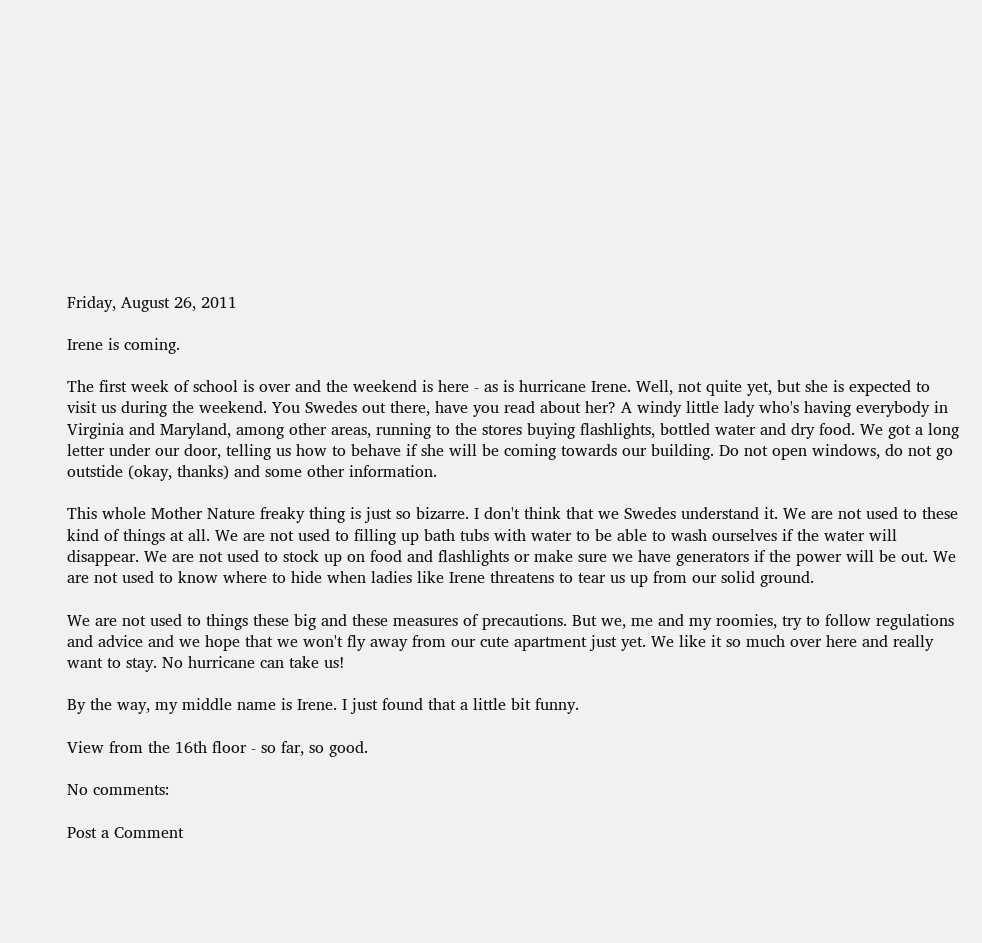Friday, August 26, 2011

Irene is coming.

The first week of school is over and the weekend is here - as is hurricane Irene. Well, not quite yet, but she is expected to visit us during the weekend. You Swedes out there, have you read about her? A windy little lady who's having everybody in Virginia and Maryland, among other areas, running to the stores buying flashlights, bottled water and dry food. We got a long letter under our door, telling us how to behave if she will be coming towards our building. Do not open windows, do not go outstide (okay, thanks) and some other information.

This whole Mother Nature freaky thing is just so bizarre. I don't think that we Swedes understand it. We are not used to these kind of things at all. We are not used to filling up bath tubs with water to be able to wash ourselves if the water will disappear. We are not used to stock up on food and flashlights or make sure we have generators if the power will be out. We are not used to know where to hide when ladies like Irene threatens to tear us up from our solid ground.

We are not used to things these big and these measures of precautions. But we, me and my roomies, try to follow regulations and advice and we hope that we won't fly away from our cute apartment just yet. We like it so much over here and really want to stay. No hurricane can take us!

By the way, my middle name is Irene. I just found that a little bit funny.

View from the 16th floor - so far, so good.

No comments:

Post a Comment